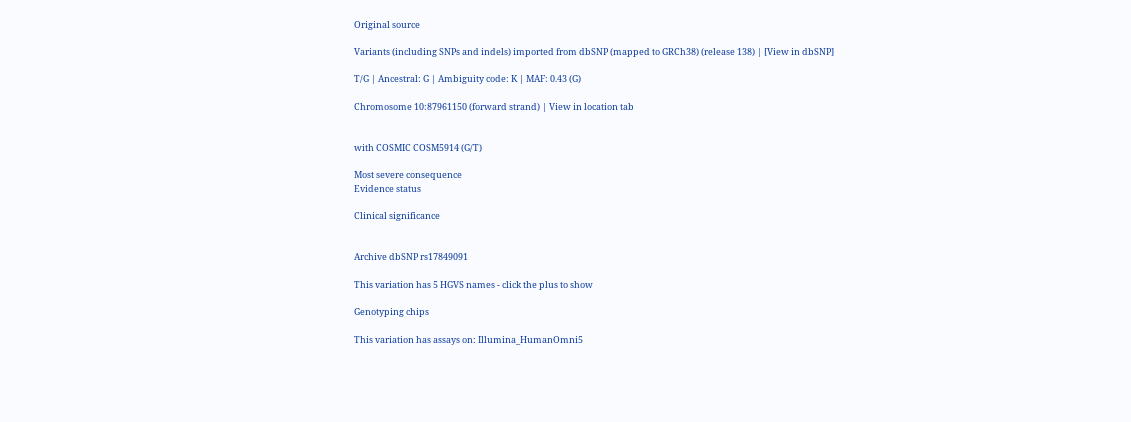Original source

Variants (including SNPs and indels) imported from dbSNP (mapped to GRCh38) (release 138) | [View in dbSNP]

T/G | Ancestral: G | Ambiguity code: K | MAF: 0.43 (G)

Chromosome 10:87961150 (forward strand) | View in location tab


with COSMIC COSM5914 (G/T)

Most severe consequence
Evidence status

Clinical significance


Archive dbSNP rs17849091

This variation has 5 HGVS names - click the plus to show

Genotyping chips

This variation has assays on: Illumina_HumanOmni5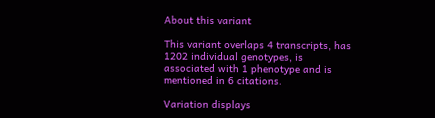About this variant

This variant overlaps 4 transcripts, has 1202 individual genotypes, is associated with 1 phenotype and is mentioned in 6 citations.

Variation displays